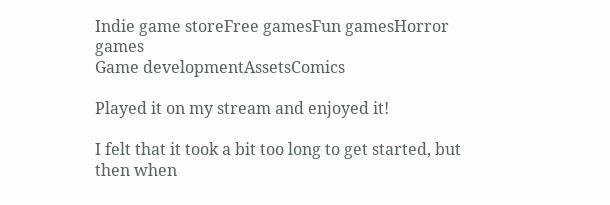Indie game storeFree gamesFun gamesHorror games
Game developmentAssetsComics

Played it on my stream and enjoyed it!

I felt that it took a bit too long to get started, but then when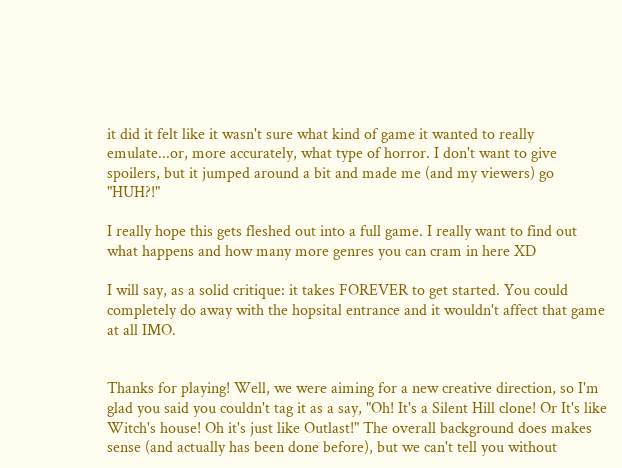it did it felt like it wasn't sure what kind of game it wanted to really emulate...or, more accurately, what type of horror. I don't want to give spoilers, but it jumped around a bit and made me (and my viewers) go "HUH?!"

I really hope this gets fleshed out into a full game. I really want to find out what happens and how many more genres you can cram in here XD

I will say, as a solid critique: it takes FOREVER to get started. You could completely do away with the hopsital entrance and it wouldn't affect that game at all IMO.


Thanks for playing! Well, we were aiming for a new creative direction, so I'm glad you said you couldn't tag it as a say, "Oh! It's a Silent Hill clone! Or It's like Witch's house! Oh it's just like Outlast!" The overall background does makes sense (and actually has been done before), but we can't tell you without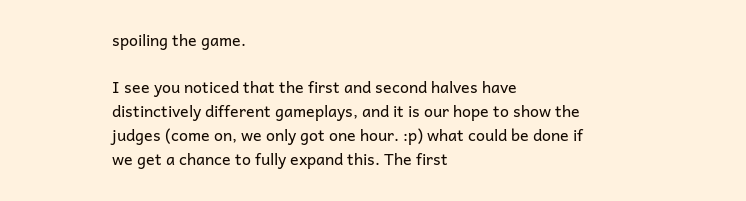spoiling the game.

I see you noticed that the first and second halves have distinctively different gameplays, and it is our hope to show the judges (come on, we only got one hour. :p) what could be done if we get a chance to fully expand this. The first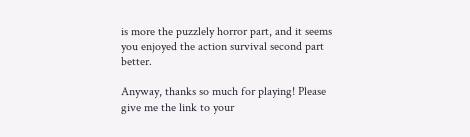is more the puzzlely horror part, and it seems you enjoyed the action survival second part better.

Anyway, thanks so much for playing! Please give me the link to your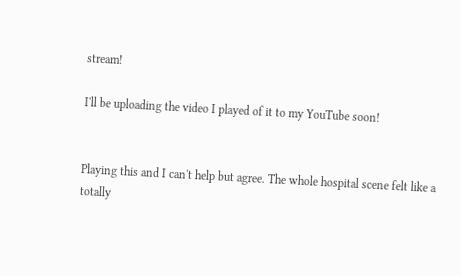stream!

I'll be uploading the video I played of it to my YouTube soon!


Playing this and I can't help but agree. The whole hospital scene felt like a totally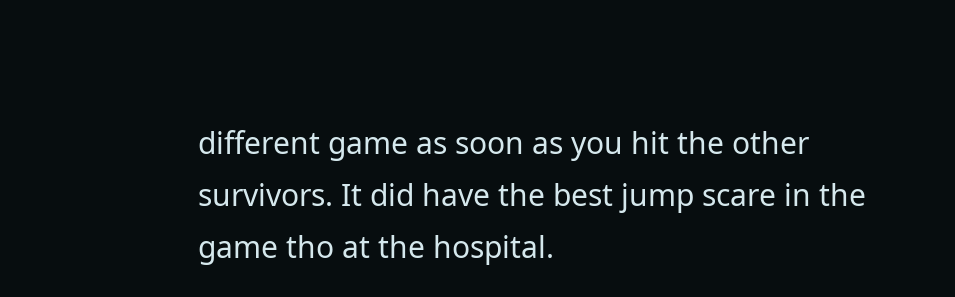different game as soon as you hit the other survivors. It did have the best jump scare in the game tho at the hospital.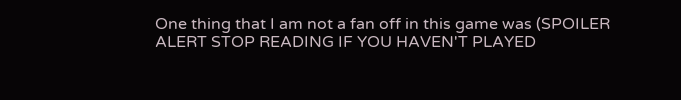One thing that I am not a fan off in this game was (SPOILER ALERT STOP READING IF YOU HAVEN'T PLAYED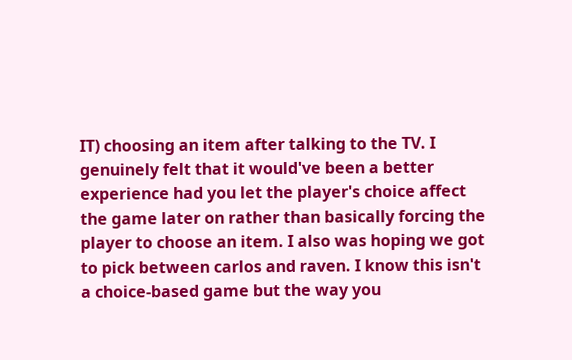IT) choosing an item after talking to the TV. I genuinely felt that it would've been a better experience had you let the player's choice affect the game later on rather than basically forcing the player to choose an item. I also was hoping we got to pick between carlos and raven. I know this isn't a choice-based game but the way you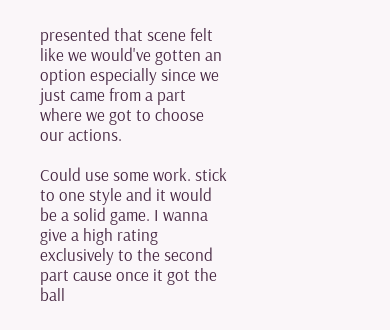presented that scene felt like we would've gotten an option especially since we just came from a part where we got to choose our actions.

Could use some work. stick to one style and it would be a solid game. I wanna give a high rating exclusively to the second part cause once it got the ball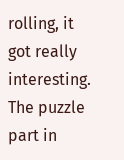rolling, it got really interesting. The puzzle part in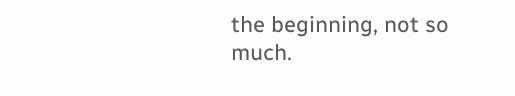the beginning, not so much.